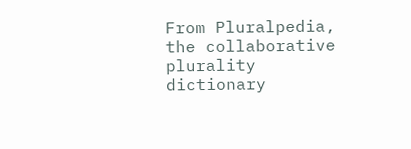From Pluralpedia, the collaborative plurality dictionary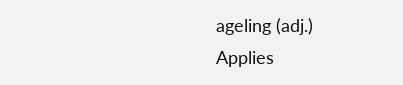ageling (adj.)
Applies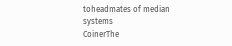toheadmates of median systems
CoinerThe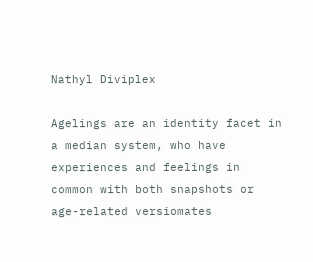Nathyl Diviplex

Agelings are an identity facet in a median system, who have experiences and feelings in common with both snapshots or age-related versiomates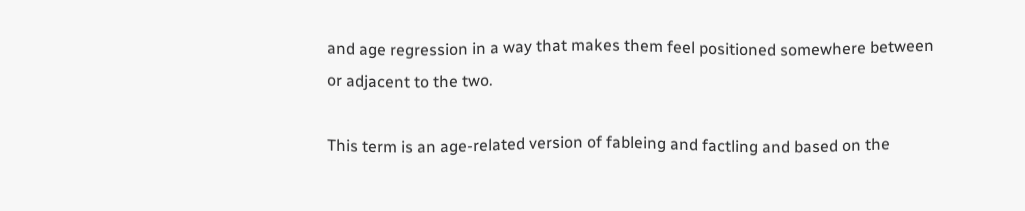and age regression in a way that makes them feel positioned somewhere between or adjacent to the two.

This term is an age-related version of fableing and factling and based on the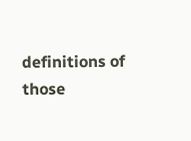definitions of those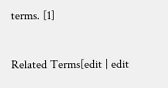terms. [1]

Related Terms[edit | edit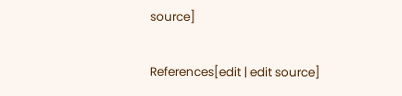source]

References[edit | edit source]